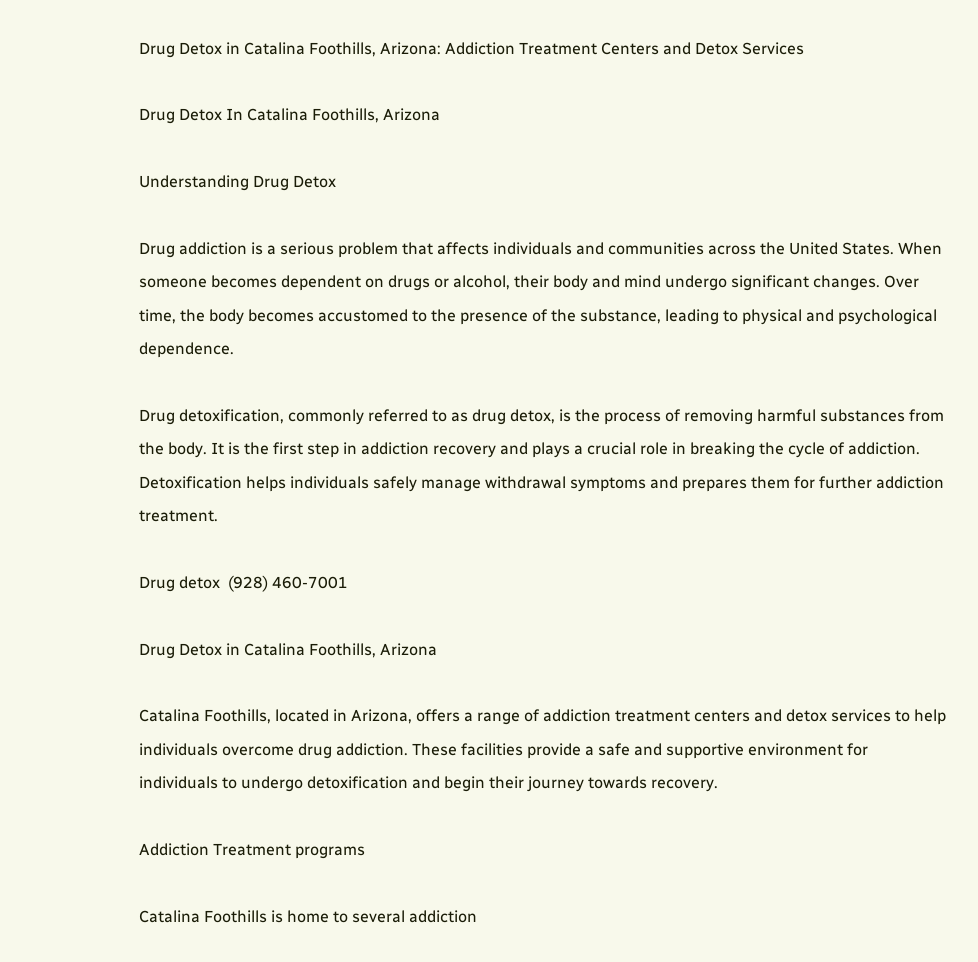Drug Detox in Catalina Foothills, Arizona: Addiction Treatment Centers and Detox Services

Drug Detox In Catalina Foothills, Arizona

Understanding Drug Detox

Drug addiction is a serious problem that affects individuals and communities across the United States. When someone becomes dependent on drugs or alcohol, their body and mind undergo significant changes. Over time, the body becomes accustomed to the presence of the substance, leading to physical and psychological dependence.

Drug detoxification, commonly referred to as drug detox, is the process of removing harmful substances from the body. It is the first step in addiction recovery and plays a crucial role in breaking the cycle of addiction. Detoxification helps individuals safely manage withdrawal symptoms and prepares them for further addiction treatment.

Drug detox  (928) 460-7001

Drug Detox in Catalina Foothills, Arizona

Catalina Foothills, located in Arizona, offers a range of addiction treatment centers and detox services to help individuals overcome drug addiction. These facilities provide a safe and supportive environment for individuals to undergo detoxification and begin their journey towards recovery.

Addiction Treatment programs

Catalina Foothills is home to several addiction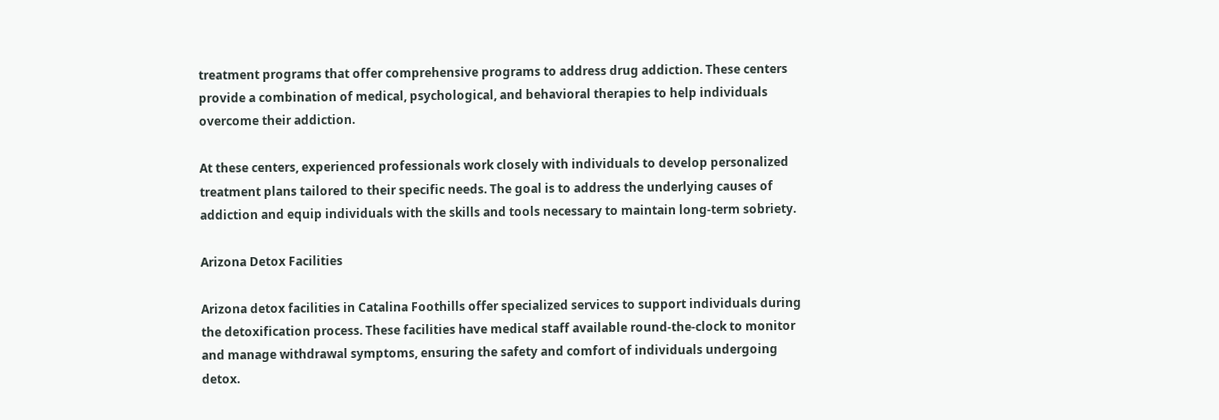treatment programs that offer comprehensive programs to address drug addiction. These centers provide a combination of medical, psychological, and behavioral therapies to help individuals overcome their addiction.

At these centers, experienced professionals work closely with individuals to develop personalized treatment plans tailored to their specific needs. The goal is to address the underlying causes of addiction and equip individuals with the skills and tools necessary to maintain long-term sobriety.

Arizona Detox Facilities

Arizona detox facilities in Catalina Foothills offer specialized services to support individuals during the detoxification process. These facilities have medical staff available round-the-clock to monitor and manage withdrawal symptoms, ensuring the safety and comfort of individuals undergoing detox.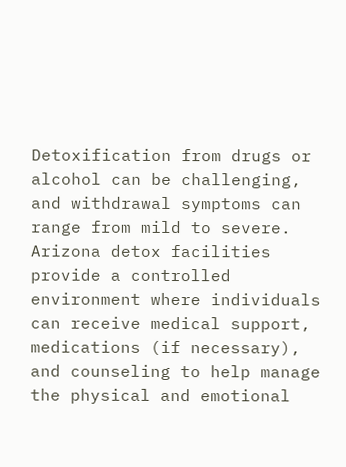Detoxification from drugs or alcohol can be challenging, and withdrawal symptoms can range from mild to severe. Arizona detox facilities provide a controlled environment where individuals can receive medical support, medications (if necessary), and counseling to help manage the physical and emotional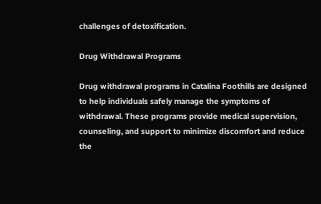challenges of detoxification.

Drug Withdrawal Programs

Drug withdrawal programs in Catalina Foothills are designed to help individuals safely manage the symptoms of withdrawal. These programs provide medical supervision, counseling, and support to minimize discomfort and reduce the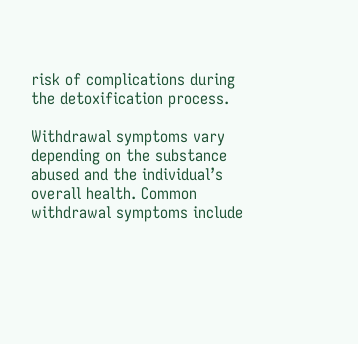risk of complications during the detoxification process.

Withdrawal symptoms vary depending on the substance abused and the individual’s overall health. Common withdrawal symptoms include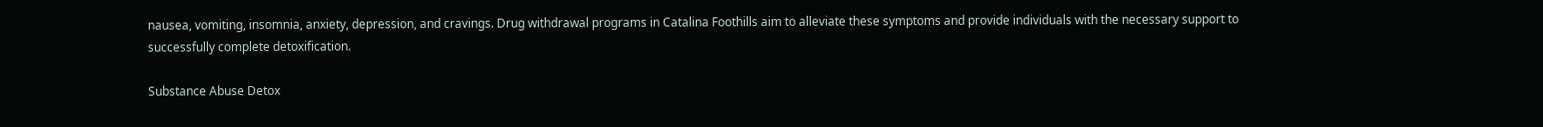nausea, vomiting, insomnia, anxiety, depression, and cravings. Drug withdrawal programs in Catalina Foothills aim to alleviate these symptoms and provide individuals with the necessary support to successfully complete detoxification.

Substance Abuse Detox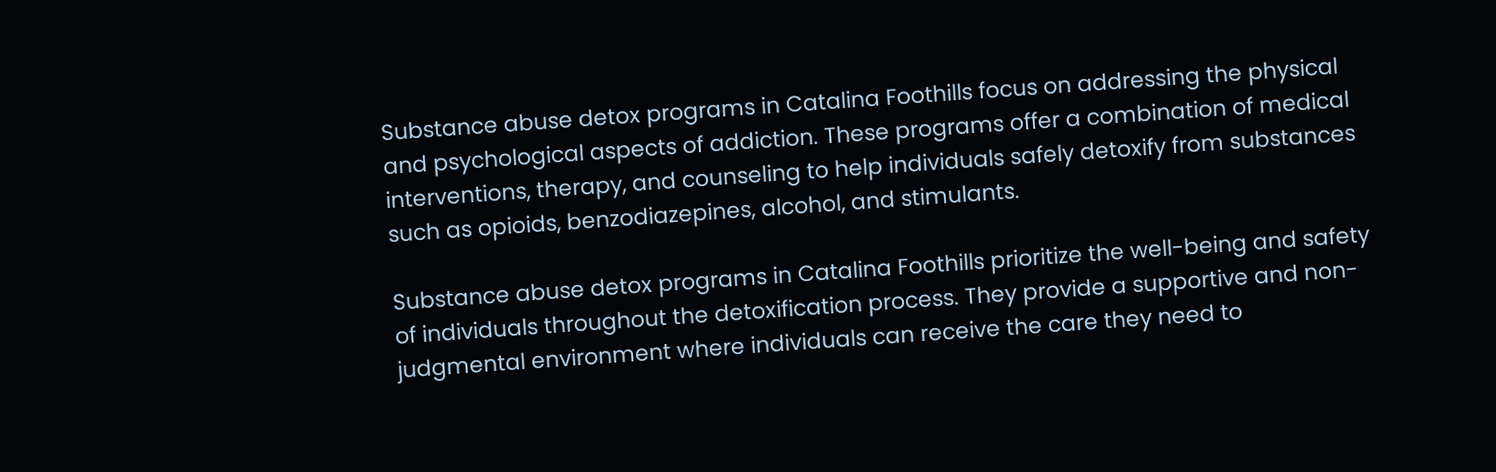Substance abuse detox programs in Catalina Foothills focus on addressing the physical and psychological aspects of addiction. These programs offer a combination of medical interventions, therapy, and counseling to help individuals safely detoxify from substances such as opioids, benzodiazepines, alcohol, and stimulants.

Substance abuse detox programs in Catalina Foothills prioritize the well-being and safety of individuals throughout the detoxification process. They provide a supportive and non-judgmental environment where individuals can receive the care they need to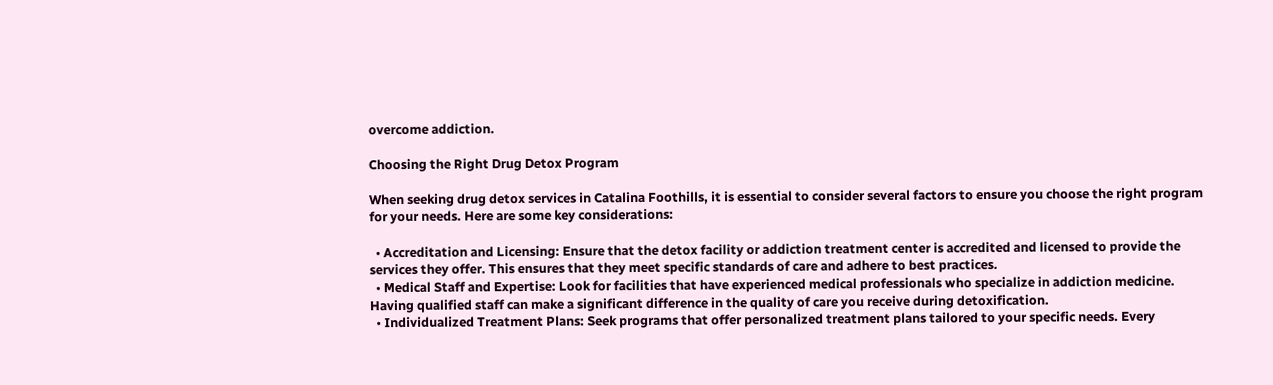overcome addiction.

Choosing the Right Drug Detox Program

When seeking drug detox services in Catalina Foothills, it is essential to consider several factors to ensure you choose the right program for your needs. Here are some key considerations:

  • Accreditation and Licensing: Ensure that the detox facility or addiction treatment center is accredited and licensed to provide the services they offer. This ensures that they meet specific standards of care and adhere to best practices.
  • Medical Staff and Expertise: Look for facilities that have experienced medical professionals who specialize in addiction medicine. Having qualified staff can make a significant difference in the quality of care you receive during detoxification.
  • Individualized Treatment Plans: Seek programs that offer personalized treatment plans tailored to your specific needs. Every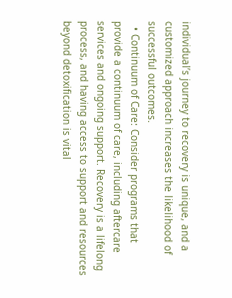individual’s journey to recovery is unique, and a customized approach increases the likelihood of successful outcomes.
  • Continuum of Care: Consider programs that provide a continuum of care, including aftercare services and ongoing support. Recovery is a lifelong process, and having access to support and resources beyond detoxification is vital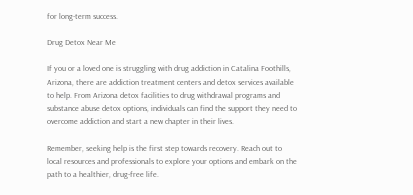for long-term success.

Drug Detox Near Me

If you or a loved one is struggling with drug addiction in Catalina Foothills, Arizona, there are addiction treatment centers and detox services available to help. From Arizona detox facilities to drug withdrawal programs and substance abuse detox options, individuals can find the support they need to overcome addiction and start a new chapter in their lives.

Remember, seeking help is the first step towards recovery. Reach out to local resources and professionals to explore your options and embark on the path to a healthier, drug-free life.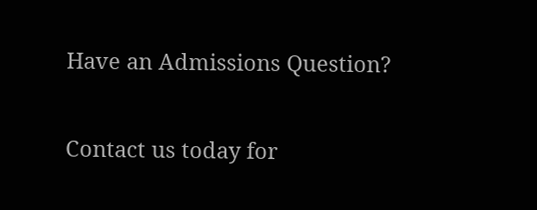Have an Admissions Question?

Contact us today for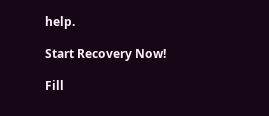help.

Start Recovery Now!

Fill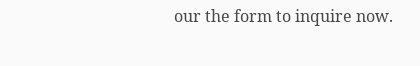our the form to inquire now.